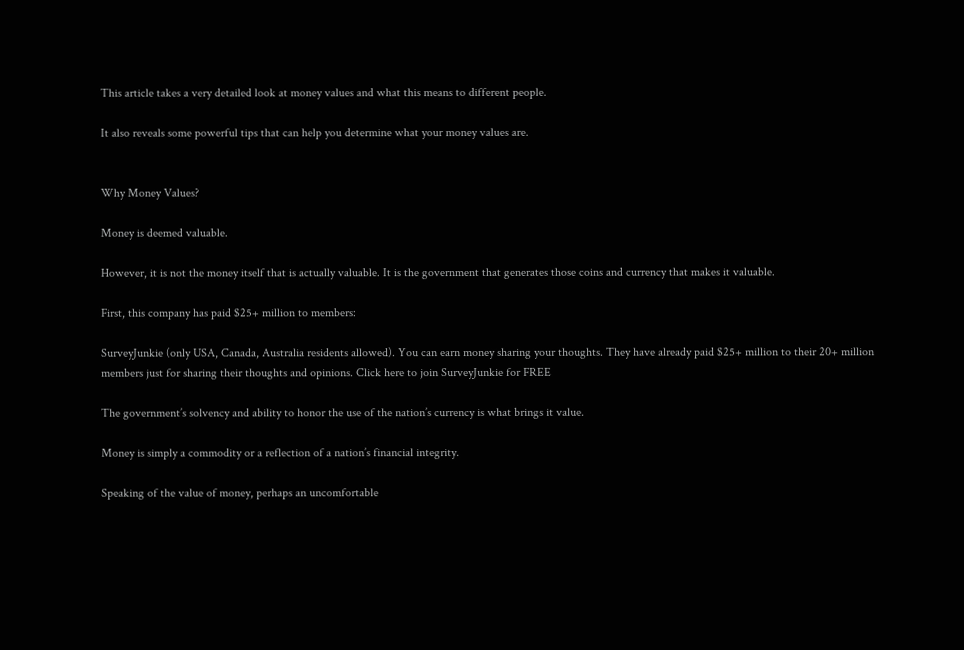This article takes a very detailed look at money values and what this means to different people.

It also reveals some powerful tips that can help you determine what your money values are.


Why Money Values?

Money is deemed valuable.

However, it is not the money itself that is actually valuable. It is the government that generates those coins and currency that makes it valuable.

First, this company has paid $25+ million to members:

SurveyJunkie (only USA, Canada, Australia residents allowed). You can earn money sharing your thoughts. They have already paid $25+ million to their 20+ million members just for sharing their thoughts and opinions. Click here to join SurveyJunkie for FREE

The government’s solvency and ability to honor the use of the nation’s currency is what brings it value.

Money is simply a commodity or a reflection of a nation’s financial integrity.

Speaking of the value of money, perhaps an uncomfortable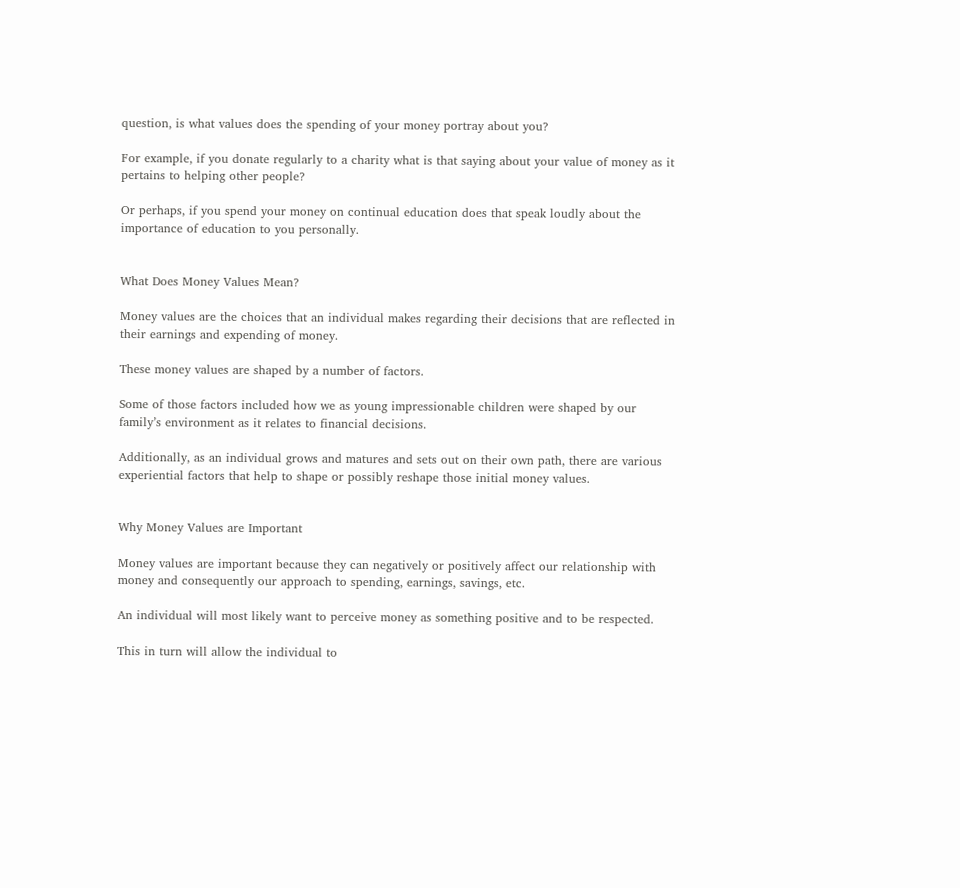question, is what values does the spending of your money portray about you?

For example, if you donate regularly to a charity what is that saying about your value of money as it pertains to helping other people?

Or perhaps, if you spend your money on continual education does that speak loudly about the importance of education to you personally.


What Does Money Values Mean?

Money values are the choices that an individual makes regarding their decisions that are reflected in their earnings and expending of money.

These money values are shaped by a number of factors.

Some of those factors included how we as young impressionable children were shaped by our family’s environment as it relates to financial decisions.

Additionally, as an individual grows and matures and sets out on their own path, there are various experiential factors that help to shape or possibly reshape those initial money values.


Why Money Values are Important

Money values are important because they can negatively or positively affect our relationship with money and consequently our approach to spending, earnings, savings, etc.

An individual will most likely want to perceive money as something positive and to be respected.

This in turn will allow the individual to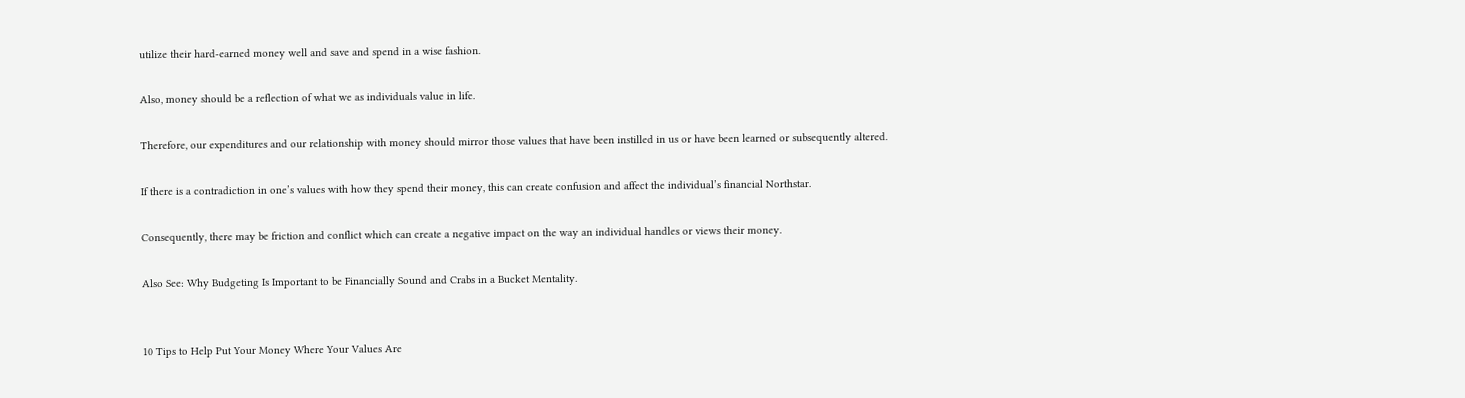utilize their hard-earned money well and save and spend in a wise fashion.

Also, money should be a reflection of what we as individuals value in life.

Therefore, our expenditures and our relationship with money should mirror those values that have been instilled in us or have been learned or subsequently altered.

If there is a contradiction in one’s values with how they spend their money, this can create confusion and affect the individual’s financial Northstar.

Consequently, there may be friction and conflict which can create a negative impact on the way an individual handles or views their money.

Also See: Why Budgeting Is Important to be Financially Sound and Crabs in a Bucket Mentality.


10 Tips to Help Put Your Money Where Your Values Are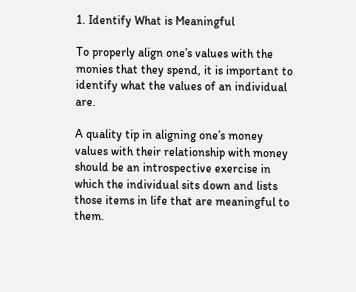1. Identify What is Meaningful

To properly align one’s values with the monies that they spend, it is important to identify what the values of an individual are.

A quality tip in aligning one’s money values with their relationship with money should be an introspective exercise in which the individual sits down and lists those items in life that are meaningful to them.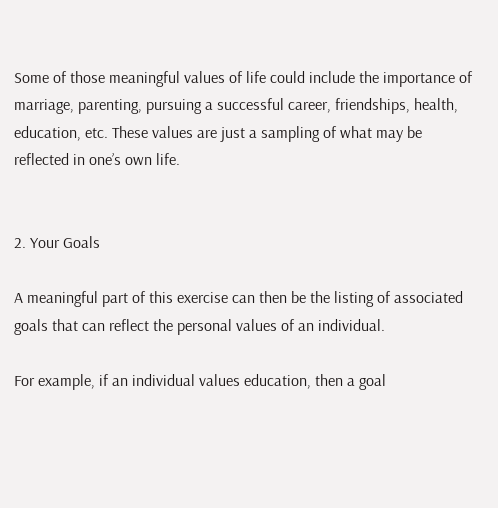Some of those meaningful values of life could include the importance of marriage, parenting, pursuing a successful career, friendships, health, education, etc. These values are just a sampling of what may be reflected in one’s own life.


2. Your Goals

A meaningful part of this exercise can then be the listing of associated goals that can reflect the personal values of an individual.

For example, if an individual values education, then a goal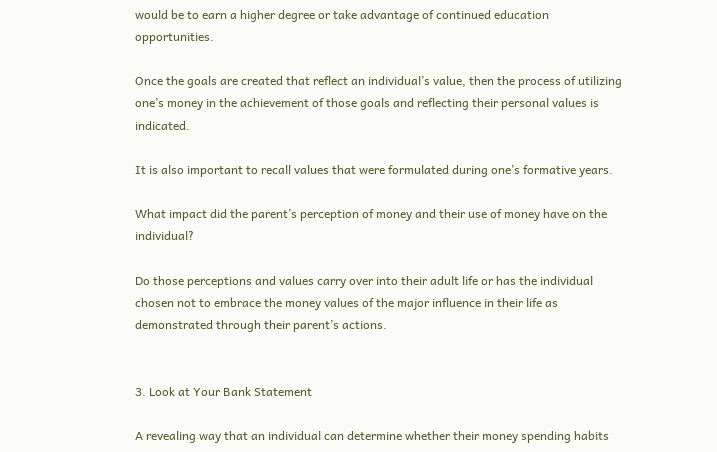would be to earn a higher degree or take advantage of continued education opportunities.

Once the goals are created that reflect an individual’s value, then the process of utilizing one’s money in the achievement of those goals and reflecting their personal values is indicated.

It is also important to recall values that were formulated during one’s formative years.

What impact did the parent’s perception of money and their use of money have on the individual?

Do those perceptions and values carry over into their adult life or has the individual chosen not to embrace the money values of the major influence in their life as demonstrated through their parent’s actions.


3. Look at Your Bank Statement

A revealing way that an individual can determine whether their money spending habits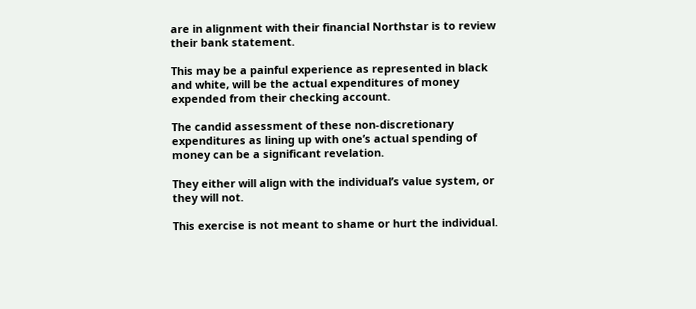are in alignment with their financial Northstar is to review their bank statement.

This may be a painful experience as represented in black and white, will be the actual expenditures of money expended from their checking account.

The candid assessment of these non-discretionary expenditures as lining up with one’s actual spending of money can be a significant revelation.

They either will align with the individual’s value system, or they will not.

This exercise is not meant to shame or hurt the individual.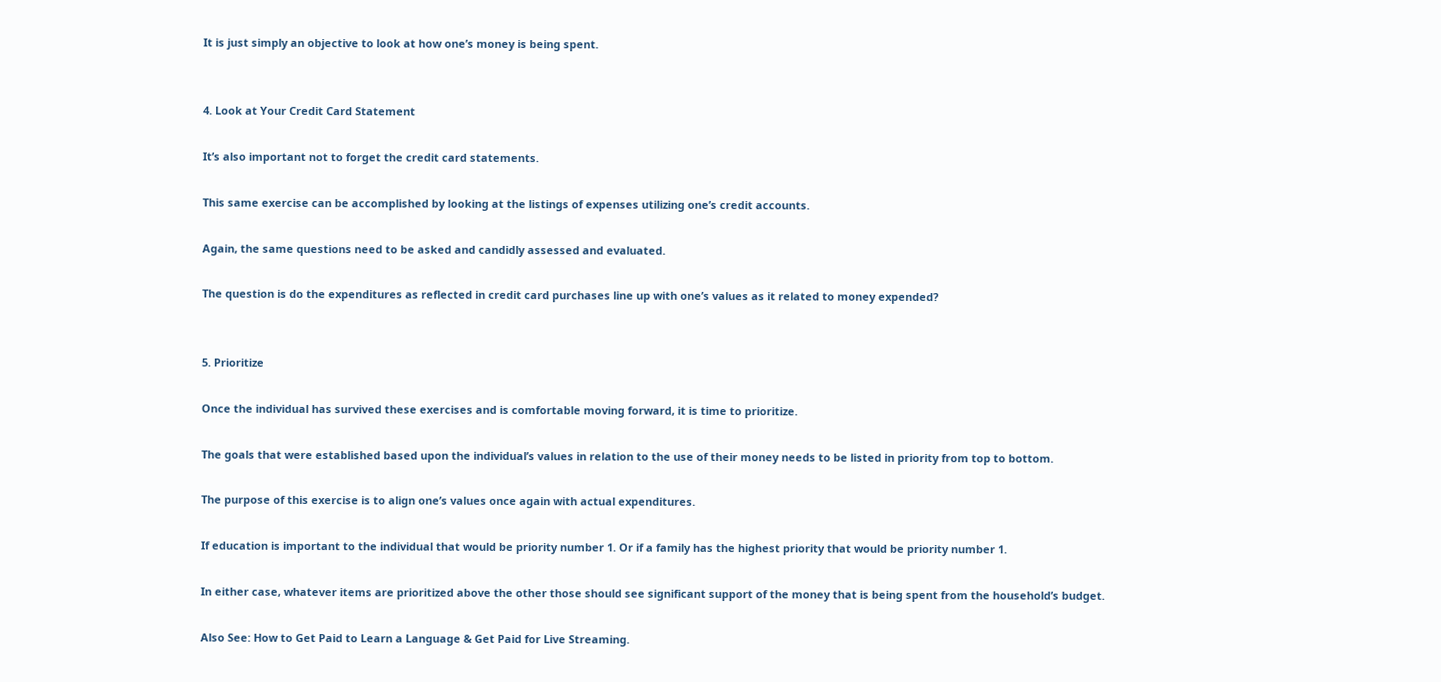It is just simply an objective to look at how one’s money is being spent.


4. Look at Your Credit Card Statement

It’s also important not to forget the credit card statements.

This same exercise can be accomplished by looking at the listings of expenses utilizing one’s credit accounts.

Again, the same questions need to be asked and candidly assessed and evaluated.

The question is do the expenditures as reflected in credit card purchases line up with one’s values as it related to money expended?


5. Prioritize

Once the individual has survived these exercises and is comfortable moving forward, it is time to prioritize.

The goals that were established based upon the individual’s values in relation to the use of their money needs to be listed in priority from top to bottom.

The purpose of this exercise is to align one’s values once again with actual expenditures.

If education is important to the individual that would be priority number 1. Or if a family has the highest priority that would be priority number 1.

In either case, whatever items are prioritized above the other those should see significant support of the money that is being spent from the household’s budget.

Also See: How to Get Paid to Learn a Language & Get Paid for Live Streaming.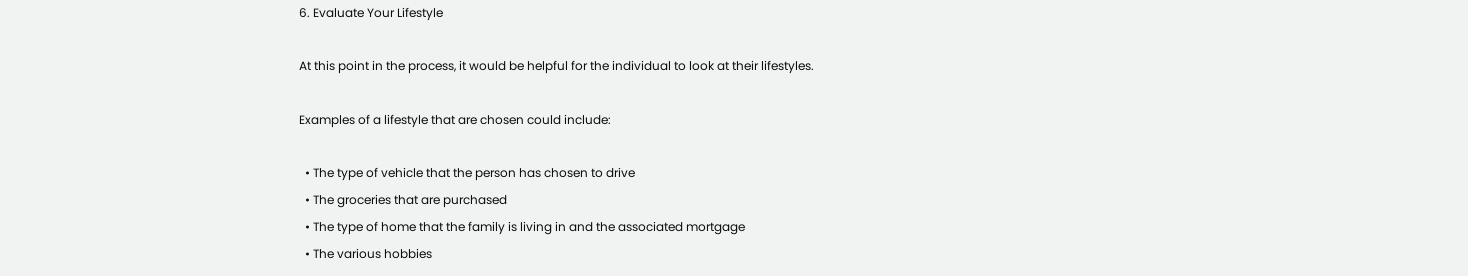6. Evaluate Your Lifestyle

At this point in the process, it would be helpful for the individual to look at their lifestyles.

Examples of a lifestyle that are chosen could include:

  • The type of vehicle that the person has chosen to drive
  • The groceries that are purchased
  • The type of home that the family is living in and the associated mortgage
  • The various hobbies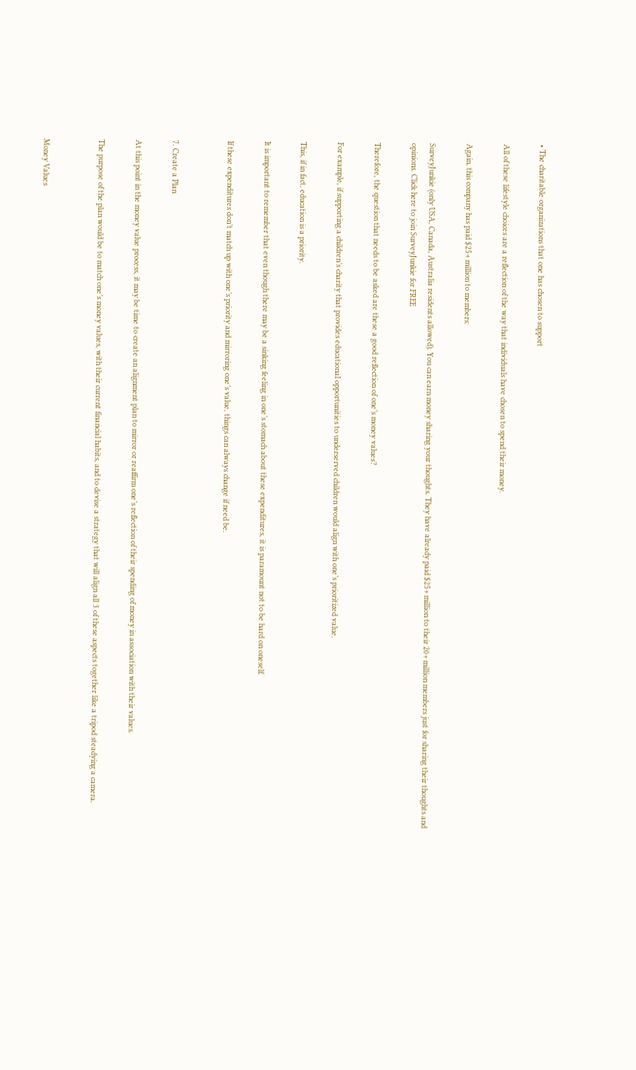• The charitable organizations that one has chosen to support

All of these lifestyle choices are a reflection of the way that individuals have chosen to spend their money.

Again, this company has paid $25+ million to members:

SurveyJunkie (only USA, Canada, Australia residents allowed). You can earn money sharing your thoughts. They have already paid $25+ million to their 20+ million members just for sharing their thoughts and opinions. Click here to join SurveyJunkie for FREE

Therefore, the question that needs to be asked are these a good reflection of one’s money values?

For example, if supporting a children’s charity that provides educational opportunities to underserved children would align with one’s prioritized value.

This, if in fact, education is a priority.

It is important to remember that even though there may be a sinking feeling in one’s stomach about these expenditures, it is paramount not to be hard on oneself.

If these expenditures don’t match up with one’s priority and mirroring one’s value, things can always change if need be.


7. Create a Plan

At this point in the money value process, it may be time to create an alignment plan to mirror or reaffirm one’s reflection of their spending of money in association with their values.

The purpose of the plan would be to match one’s money values, with their current financial habits, and to devise a strategy that will align all 3 of these aspects together like a tripod steadying a camera.


Money Values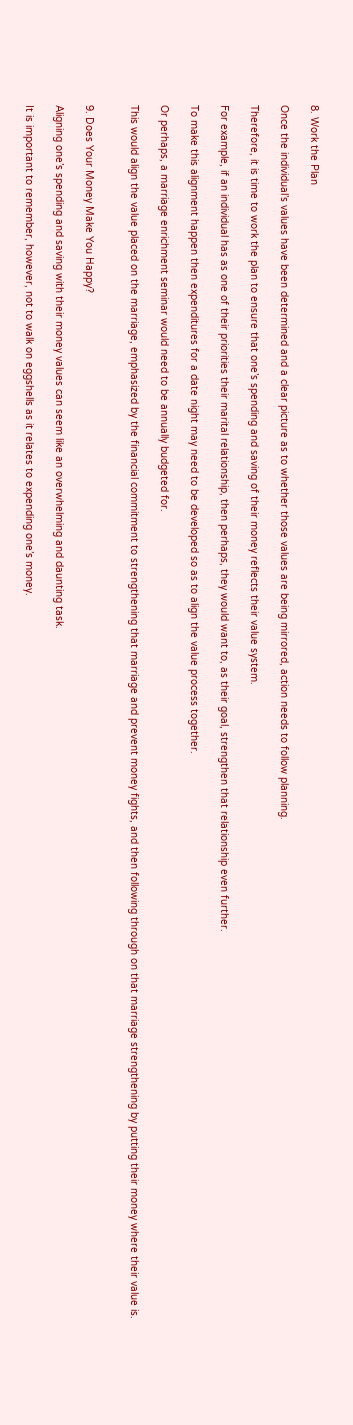8. Work the Plan

Once the individual’s values have been determined and a clear picture as to whether those values are being mirrored, action needs to follow planning.

Therefore, it is time to work the plan to ensure that one’s spending and saving of their money reflects their value system.

For example, if an individual has as one of their priorities their marital relationship, then perhaps, they would want to, as their goal, strengthen that relationship even further.

To make this alignment happen then expenditures for a date night may need to be developed so as to align the value process together.

Or perhaps, a marriage enrichment seminar would need to be annually budgeted for.

This would align the value placed on the marriage, emphasized by the financial commitment to strengthening that marriage and prevent money fights, and then following through on that marriage strengthening by putting their money where their value is.


9. Does Your Money Make You Happy?

Aligning one’s spending and saving with their money values can seem like an overwhelming and daunting task.

It is important to remember, however, not to walk on eggshells as it relates to expending one’s money.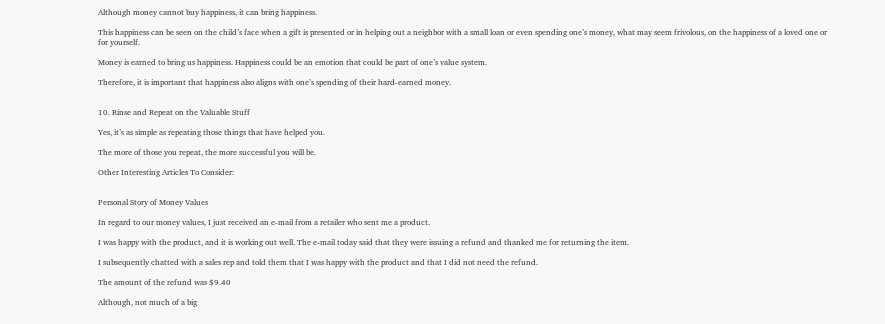Although money cannot buy happiness, it can bring happiness.

This happiness can be seen on the child’s face when a gift is presented or in helping out a neighbor with a small loan or even spending one’s money, what may seem frivolous, on the happiness of a loved one or for yourself.

Money is earned to bring us happiness. Happiness could be an emotion that could be part of one’s value system.

Therefore, it is important that happiness also aligns with one’s spending of their hard-earned money.


10. Rinse and Repeat on the Valuable Stuff

Yes, it’s as simple as repeating those things that have helped you.

The more of those you repeat, the more successful you will be.

Other Interesting Articles To Consider:


Personal Story of Money Values

In regard to our money values, I just received an e-mail from a retailer who sent me a product.

I was happy with the product, and it is working out well. The e-mail today said that they were issuing a refund and thanked me for returning the item.

I subsequently chatted with a sales rep and told them that I was happy with the product and that I did not need the refund.

The amount of the refund was $9.40

Although, not much of a big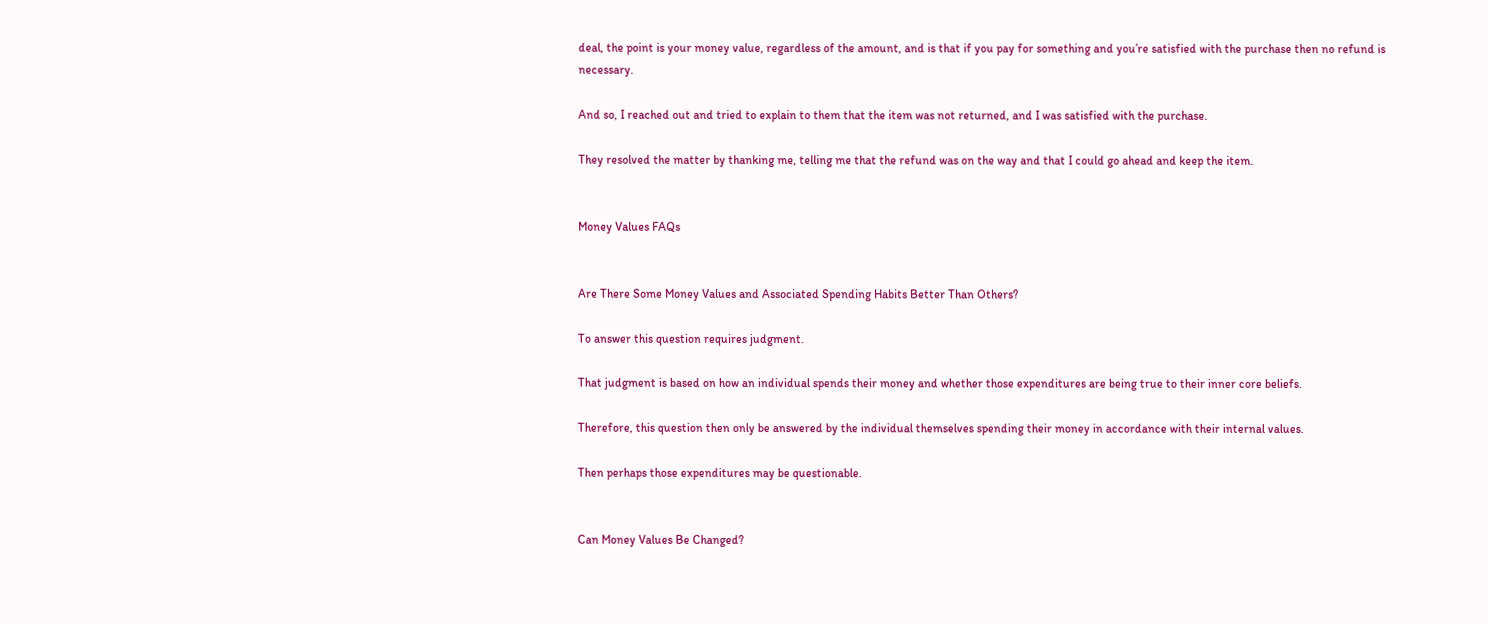deal, the point is your money value, regardless of the amount, and is that if you pay for something and you’re satisfied with the purchase then no refund is necessary.

And so, I reached out and tried to explain to them that the item was not returned, and I was satisfied with the purchase.

They resolved the matter by thanking me, telling me that the refund was on the way and that I could go ahead and keep the item.


Money Values FAQs


Are There Some Money Values and Associated Spending Habits Better Than Others?

To answer this question requires judgment.

That judgment is based on how an individual spends their money and whether those expenditures are being true to their inner core beliefs.

Therefore, this question then only be answered by the individual themselves spending their money in accordance with their internal values.

Then perhaps those expenditures may be questionable.


Can Money Values Be Changed?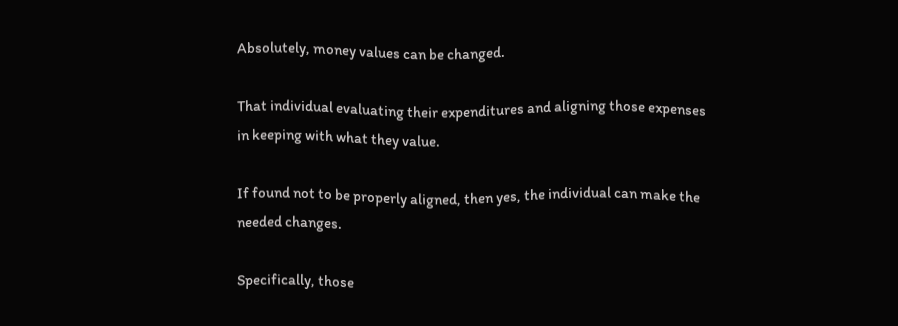Absolutely, money values can be changed.

That individual evaluating their expenditures and aligning those expenses in keeping with what they value.

If found not to be properly aligned, then yes, the individual can make the needed changes.

Specifically, those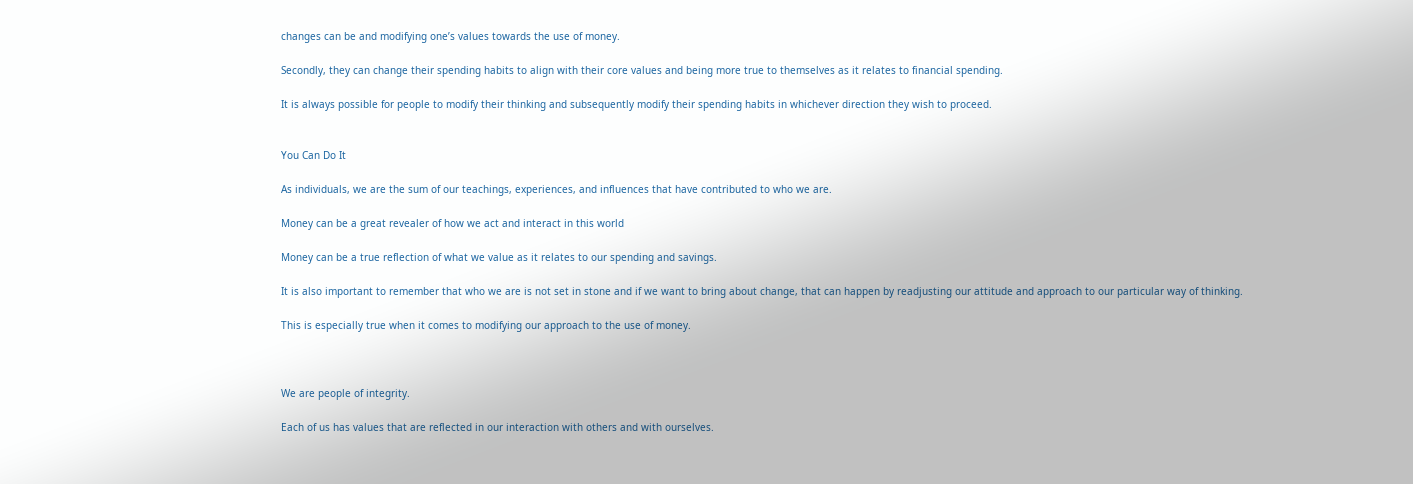changes can be and modifying one’s values towards the use of money.

Secondly, they can change their spending habits to align with their core values and being more true to themselves as it relates to financial spending.

It is always possible for people to modify their thinking and subsequently modify their spending habits in whichever direction they wish to proceed.


You Can Do It

As individuals, we are the sum of our teachings, experiences, and influences that have contributed to who we are.

Money can be a great revealer of how we act and interact in this world

Money can be a true reflection of what we value as it relates to our spending and savings.

It is also important to remember that who we are is not set in stone and if we want to bring about change, that can happen by readjusting our attitude and approach to our particular way of thinking.

This is especially true when it comes to modifying our approach to the use of money.



We are people of integrity.

Each of us has values that are reflected in our interaction with others and with ourselves.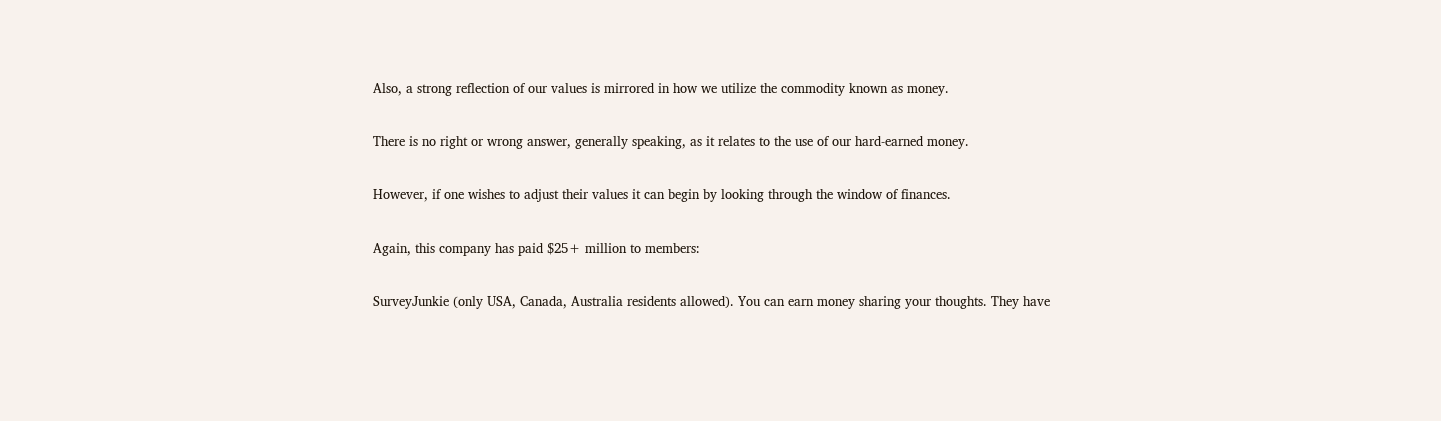Also, a strong reflection of our values is mirrored in how we utilize the commodity known as money.

There is no right or wrong answer, generally speaking, as it relates to the use of our hard-earned money.

However, if one wishes to adjust their values it can begin by looking through the window of finances.

Again, this company has paid $25+ million to members:

SurveyJunkie (only USA, Canada, Australia residents allowed). You can earn money sharing your thoughts. They have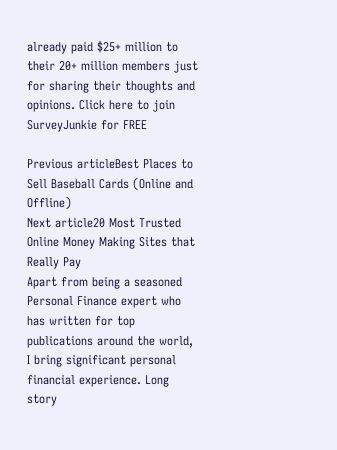already paid $25+ million to their 20+ million members just for sharing their thoughts and opinions. Click here to join SurveyJunkie for FREE

Previous articleBest Places to Sell Baseball Cards (Online and Offline)
Next article20 Most Trusted Online Money Making Sites that Really Pay
Apart from being a seasoned Personal Finance expert who has written for top publications around the world, I bring significant personal financial experience. Long story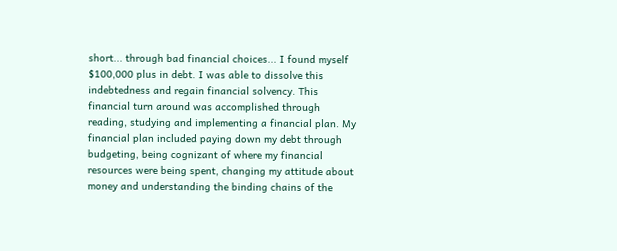short... through bad financial choices... I found myself $100,000 plus in debt. I was able to dissolve this indebtedness and regain financial solvency. This financial turn around was accomplished through reading, studying and implementing a financial plan. My financial plan included paying down my debt through budgeting, being cognizant of where my financial resources were being spent, changing my attitude about money and understanding the binding chains of the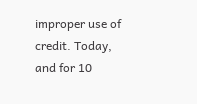improper use of credit. Today, and for 10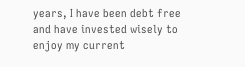years, I have been debt free and have invested wisely to enjoy my current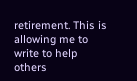retirement. This is allowing me to write to help others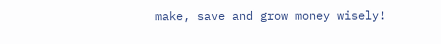make, save and grow money wisely!